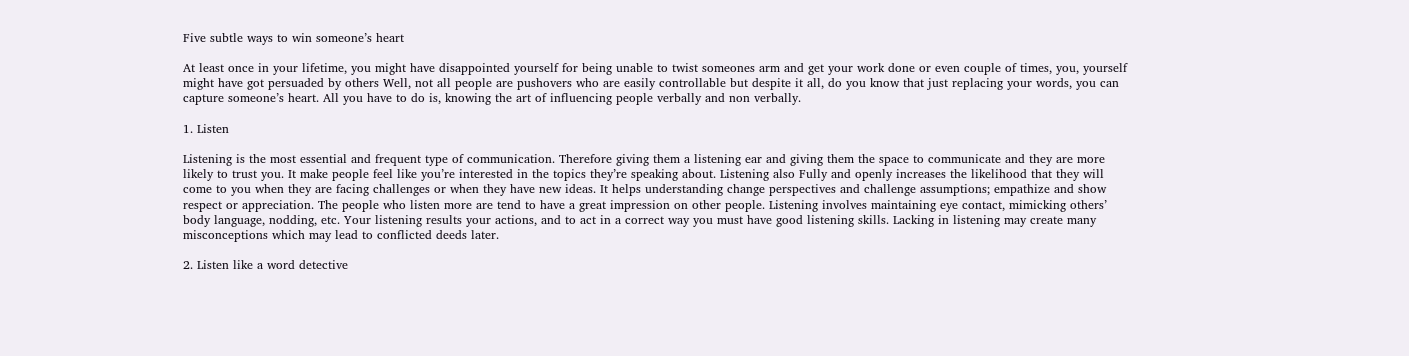Five subtle ways to win someone’s heart

At least once in your lifetime, you might have disappointed yourself for being unable to twist someones arm and get your work done or even couple of times, you, yourself might have got persuaded by others Well, not all people are pushovers who are easily controllable but despite it all, do you know that just replacing your words, you can capture someone’s heart. All you have to do is, knowing the art of influencing people verbally and non verbally.

1. Listen

Listening is the most essential and frequent type of communication. Therefore giving them a listening ear and giving them the space to communicate and they are more likely to trust you. It make people feel like you’re interested in the topics they’re speaking about. Listening also Fully and openly increases the likelihood that they will come to you when they are facing challenges or when they have new ideas. It helps understanding change perspectives and challenge assumptions; empathize and show respect or appreciation. The people who listen more are tend to have a great impression on other people. Listening involves maintaining eye contact, mimicking others’ body language, nodding, etc. Your listening results your actions, and to act in a correct way you must have good listening skills. Lacking in listening may create many misconceptions which may lead to conflicted deeds later.

2. Listen like a word detective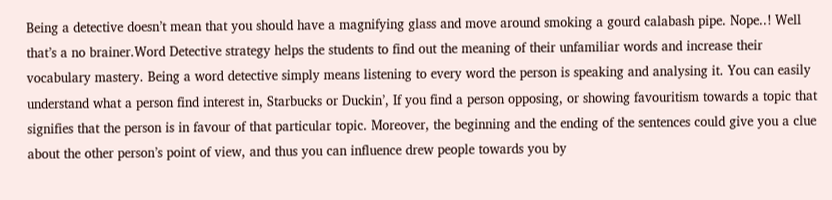Being a detective doesn’t mean that you should have a magnifying glass and move around smoking a gourd calabash pipe. Nope..! Well that’s a no brainer.Word Detective strategy helps the students to find out the meaning of their unfamiliar words and increase their vocabulary mastery. Being a word detective simply means listening to every word the person is speaking and analysing it. You can easily understand what a person find interest in, Starbucks or Duckin’, If you find a person opposing, or showing favouritism towards a topic that signifies that the person is in favour of that particular topic. Moreover, the beginning and the ending of the sentences could give you a clue about the other person’s point of view, and thus you can influence drew people towards you by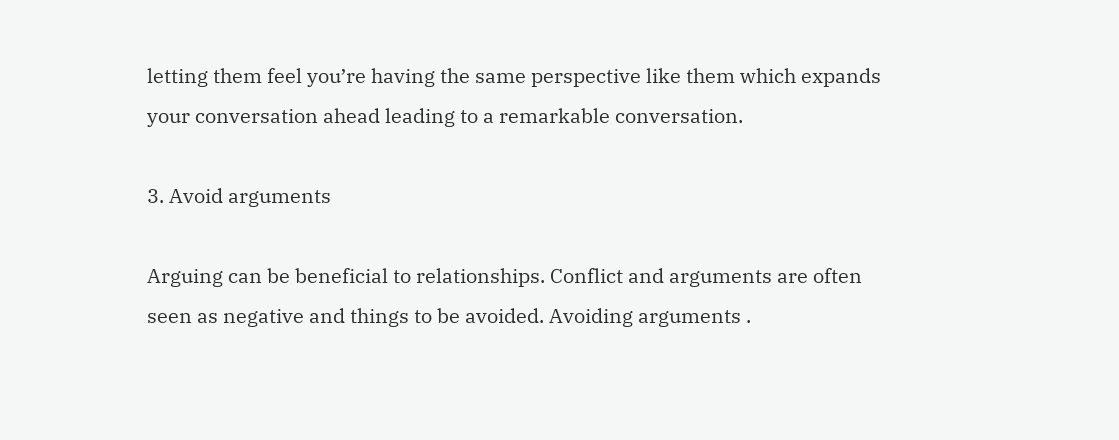letting them feel you’re having the same perspective like them which expands your conversation ahead leading to a remarkable conversation.

3. Avoid arguments

Arguing can be beneficial to relationships. Conflict and arguments are often seen as negative and things to be avoided. Avoiding arguments .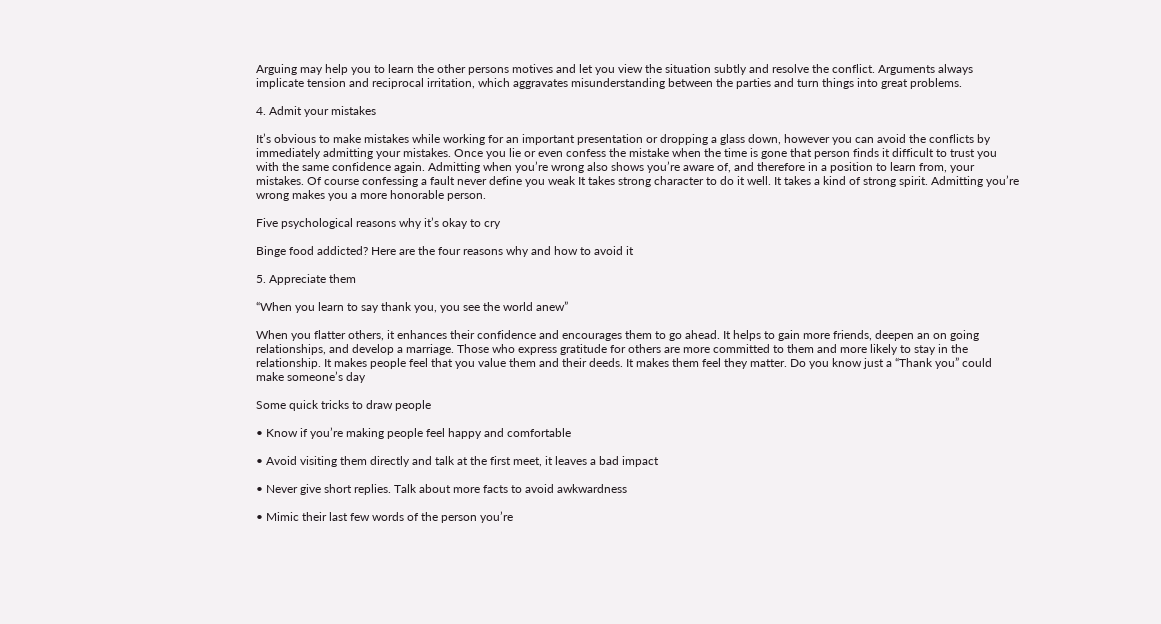Arguing may help you to learn the other persons motives and let you view the situation subtly and resolve the conflict. Arguments always implicate tension and reciprocal irritation, which aggravates misunderstanding between the parties and turn things into great problems.

4. Admit your mistakes

It’s obvious to make mistakes while working for an important presentation or dropping a glass down, however you can avoid the conflicts by immediately admitting your mistakes. Once you lie or even confess the mistake when the time is gone that person finds it difficult to trust you with the same confidence again. Admitting when you’re wrong also shows you’re aware of, and therefore in a position to learn from, your mistakes. Of course confessing a fault never define you weak It takes strong character to do it well. It takes a kind of strong spirit. Admitting you’re wrong makes you a more honorable person.

Five psychological reasons why it’s okay to cry

Binge food addicted? Here are the four reasons why and how to avoid it

5. Appreciate them

“When you learn to say thank you, you see the world anew”

When you flatter others, it enhances their confidence and encourages them to go ahead. It helps to gain more friends, deepen an on going relationships, and develop a marriage. Those who express gratitude for others are more committed to them and more likely to stay in the relationship. It makes people feel that you value them and their deeds. It makes them feel they matter. Do you know just a “Thank you” could make someone’s day

Some quick tricks to draw people

• Know if you’re making people feel happy and comfortable

• Avoid visiting them directly and talk at the first meet, it leaves a bad impact

• Never give short replies. Talk about more facts to avoid awkwardness

• Mimic their last few words of the person you’re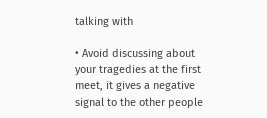talking with

• Avoid discussing about your tragedies at the first meet, it gives a negative signal to the other people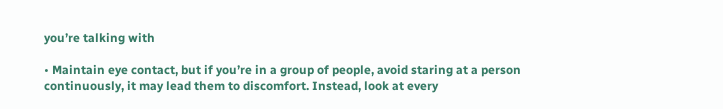you’re talking with

• Maintain eye contact, but if you’re in a group of people, avoid staring at a person continuously, it may lead them to discomfort. Instead, look at every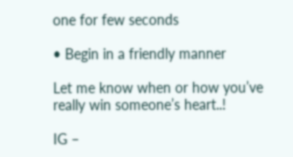one for few seconds

• Begin in a friendly manner

Let me know when or how you’ve really win someone’s heart..!

IG –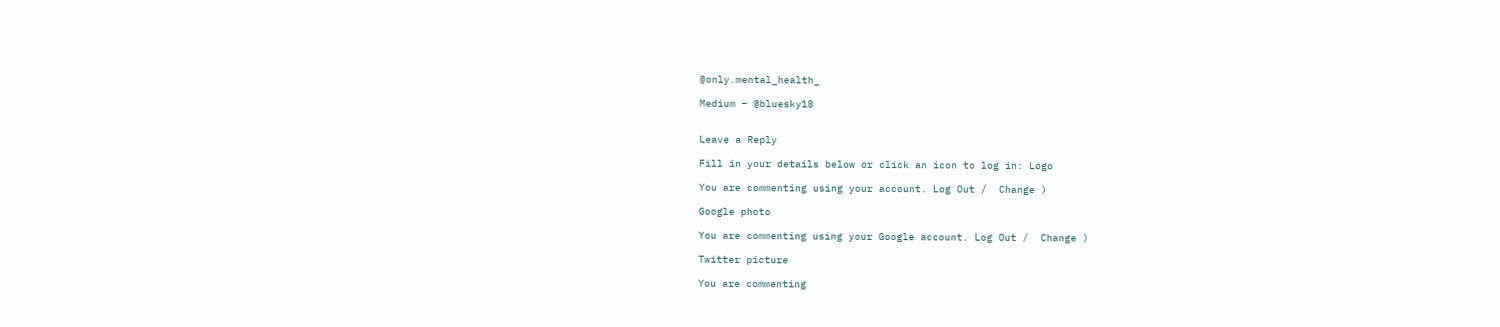@only.mental_health_

Medium – @bluesky18


Leave a Reply

Fill in your details below or click an icon to log in: Logo

You are commenting using your account. Log Out /  Change )

Google photo

You are commenting using your Google account. Log Out /  Change )

Twitter picture

You are commenting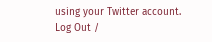using your Twitter account. Log Out /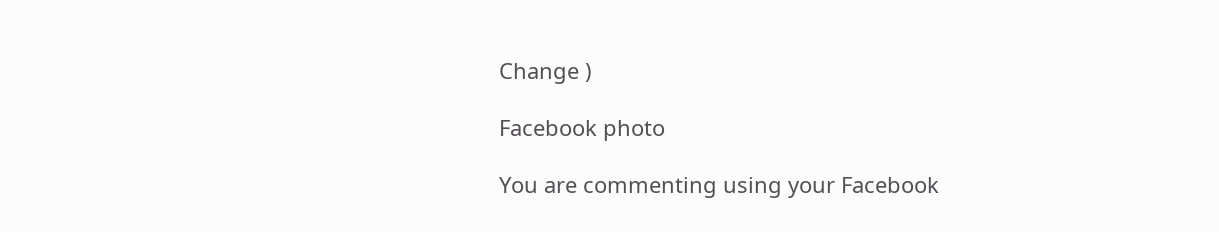Change )

Facebook photo

You are commenting using your Facebook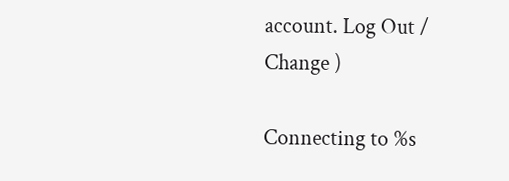account. Log Out /  Change )

Connecting to %s